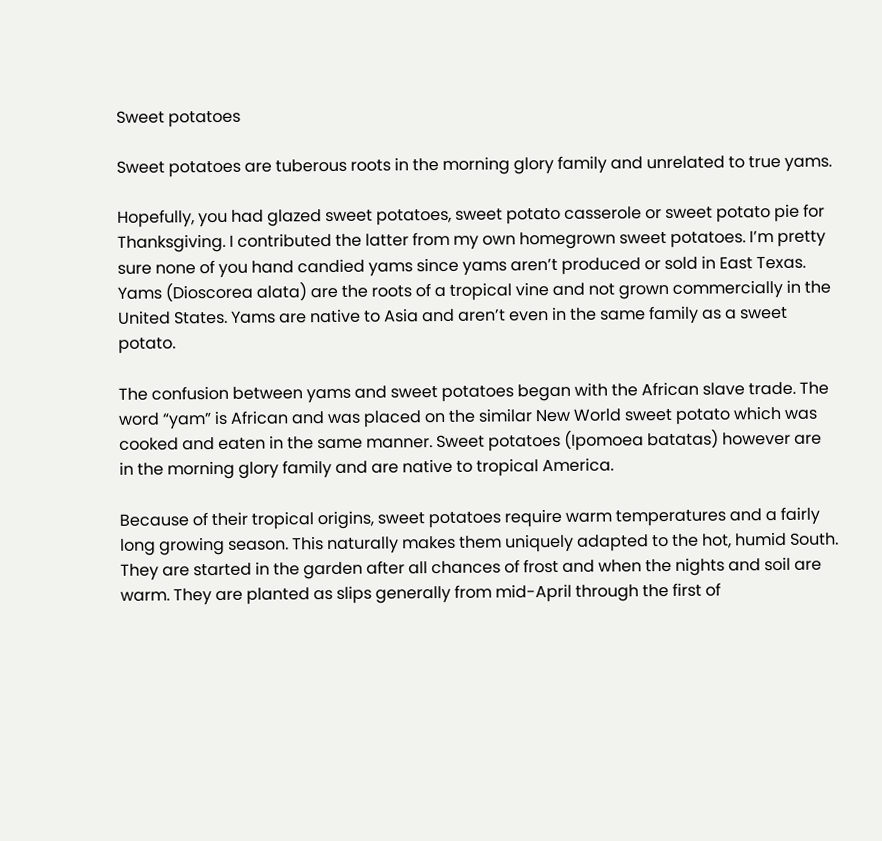Sweet potatoes

Sweet potatoes are tuberous roots in the morning glory family and unrelated to true yams.

Hopefully, you had glazed sweet potatoes, sweet potato casserole or sweet potato pie for Thanksgiving. I contributed the latter from my own homegrown sweet potatoes. I’m pretty sure none of you hand candied yams since yams aren’t produced or sold in East Texas. Yams (Dioscorea alata) are the roots of a tropical vine and not grown commercially in the United States. Yams are native to Asia and aren’t even in the same family as a sweet potato.

The confusion between yams and sweet potatoes began with the African slave trade. The word “yam” is African and was placed on the similar New World sweet potato which was cooked and eaten in the same manner. Sweet potatoes (Ipomoea batatas) however are in the morning glory family and are native to tropical America.

Because of their tropical origins, sweet potatoes require warm temperatures and a fairly long growing season. This naturally makes them uniquely adapted to the hot, humid South. They are started in the garden after all chances of frost and when the nights and soil are warm. They are planted as slips generally from mid-April through the first of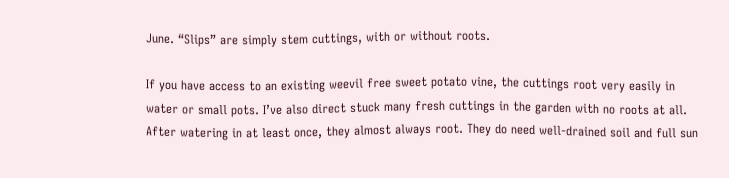June. “Slips” are simply stem cuttings, with or without roots.

If you have access to an existing weevil free sweet potato vine, the cuttings root very easily in water or small pots. I’ve also direct stuck many fresh cuttings in the garden with no roots at all. After watering in at least once, they almost always root. They do need well-drained soil and full sun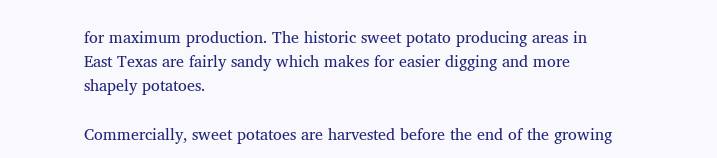for maximum production. The historic sweet potato producing areas in East Texas are fairly sandy which makes for easier digging and more shapely potatoes.

Commercially, sweet potatoes are harvested before the end of the growing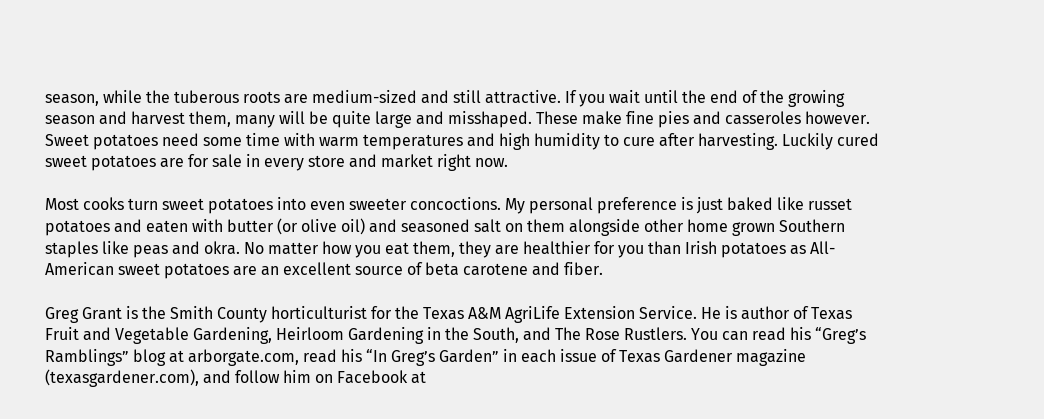season, while the tuberous roots are medium-sized and still attractive. If you wait until the end of the growing season and harvest them, many will be quite large and misshaped. These make fine pies and casseroles however. Sweet potatoes need some time with warm temperatures and high humidity to cure after harvesting. Luckily cured sweet potatoes are for sale in every store and market right now.

Most cooks turn sweet potatoes into even sweeter concoctions. My personal preference is just baked like russet potatoes and eaten with butter (or olive oil) and seasoned salt on them alongside other home grown Southern staples like peas and okra. No matter how you eat them, they are healthier for you than Irish potatoes as All-American sweet potatoes are an excellent source of beta carotene and fiber.

Greg Grant is the Smith County horticulturist for the Texas A&M AgriLife Extension Service. He is author of Texas Fruit and Vegetable Gardening, Heirloom Gardening in the South, and The Rose Rustlers. You can read his “Greg’s Ramblings” blog at arborgate.com, read his “In Greg’s Garden” in each issue of Texas Gardener magazine (texasgardener.com), and follow him on Facebook at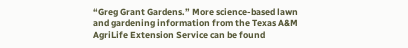“Greg Grant Gardens.” More science-based lawn and gardening information from the Texas A&M AgriLife Extension Service can be found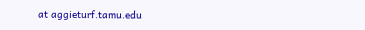at aggieturf.tamu.edu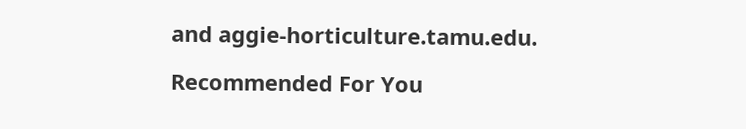and aggie-horticulture.tamu.edu.

Recommended For You